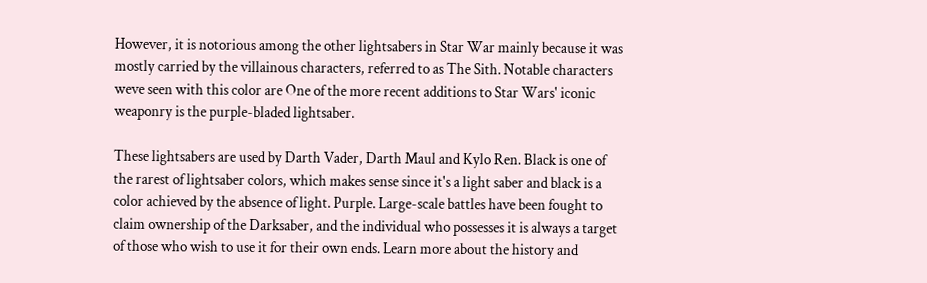However, it is notorious among the other lightsabers in Star War mainly because it was mostly carried by the villainous characters, referred to as The Sith. Notable characters weve seen with this color are One of the more recent additions to Star Wars' iconic weaponry is the purple-bladed lightsaber.

These lightsabers are used by Darth Vader, Darth Maul and Kylo Ren. Black is one of the rarest of lightsaber colors, which makes sense since it's a light saber and black is a color achieved by the absence of light. Purple. Large-scale battles have been fought to claim ownership of the Darksaber, and the individual who possesses it is always a target of those who wish to use it for their own ends. Learn more about the history and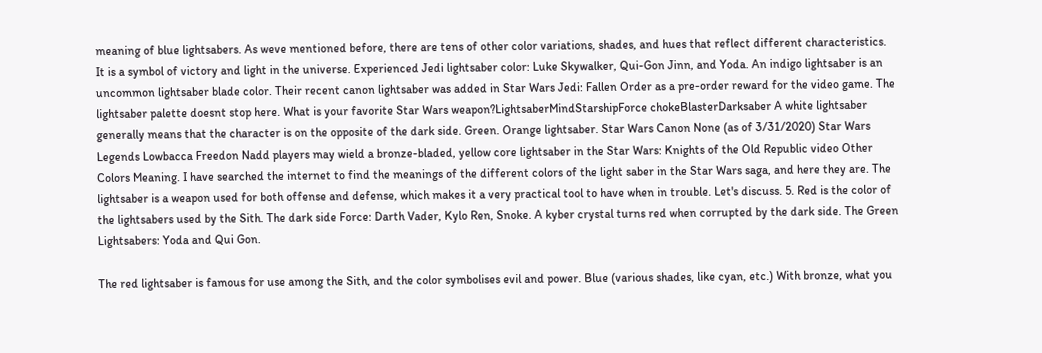meaning of blue lightsabers. As weve mentioned before, there are tens of other color variations, shades, and hues that reflect different characteristics. It is a symbol of victory and light in the universe. Experienced Jedi lightsaber color: Luke Skywalker, Qui-Gon Jinn, and Yoda. An indigo lightsaber is an uncommon lightsaber blade color. Their recent canon lightsaber was added in Star Wars Jedi: Fallen Order as a pre-order reward for the video game. The lightsaber palette doesnt stop here. What is your favorite Star Wars weapon?LightsaberMindStarshipForce chokeBlasterDarksaber A white lightsaber generally means that the character is on the opposite of the dark side. Green. Orange lightsaber. Star Wars Canon None (as of 3/31/2020) Star Wars Legends Lowbacca Freedon Nadd players may wield a bronze-bladed, yellow core lightsaber in the Star Wars: Knights of the Old Republic video Other Colors Meaning. I have searched the internet to find the meanings of the different colors of the light saber in the Star Wars saga, and here they are. The lightsaber is a weapon used for both offense and defense, which makes it a very practical tool to have when in trouble. Let's discuss. 5. Red is the color of the lightsabers used by the Sith. The dark side Force: Darth Vader, Kylo Ren, Snoke. A kyber crystal turns red when corrupted by the dark side. The Green Lightsabers: Yoda and Qui Gon.

The red lightsaber is famous for use among the Sith, and the color symbolises evil and power. Blue (various shades, like cyan, etc.) With bronze, what you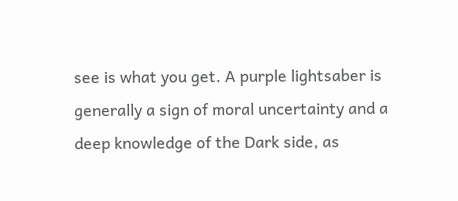see is what you get. A purple lightsaber is generally a sign of moral uncertainty and a deep knowledge of the Dark side, as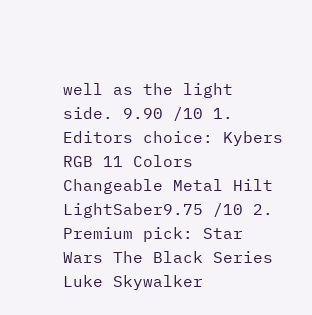well as the light side. 9.90 /10 1. Editors choice: Kybers RGB 11 Colors Changeable Metal Hilt LightSaber9.75 /10 2. Premium pick: Star Wars The Black Series Luke Skywalker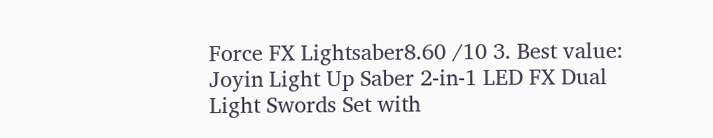Force FX Lightsaber8.60 /10 3. Best value: Joyin Light Up Saber 2-in-1 LED FX Dual Light Swords Set with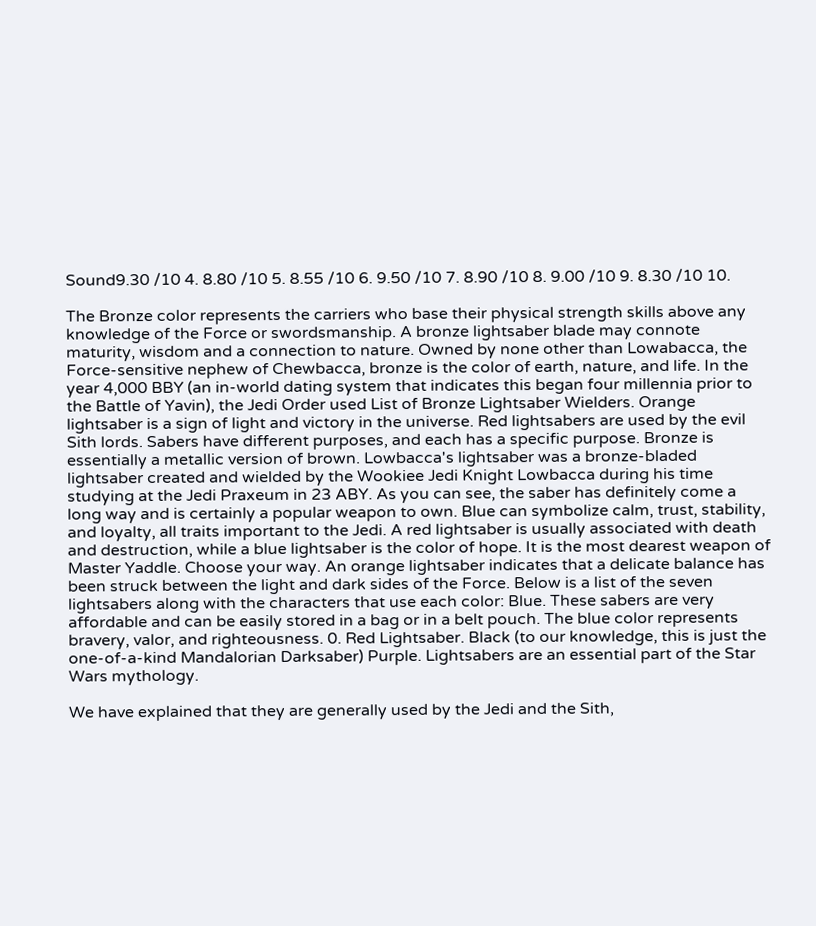Sound9.30 /10 4. 8.80 /10 5. 8.55 /10 6. 9.50 /10 7. 8.90 /10 8. 9.00 /10 9. 8.30 /10 10.

The Bronze color represents the carriers who base their physical strength skills above any knowledge of the Force or swordsmanship. A bronze lightsaber blade may connote maturity, wisdom and a connection to nature. Owned by none other than Lowabacca, the Force-sensitive nephew of Chewbacca, bronze is the color of earth, nature, and life. In the year 4,000 BBY (an in-world dating system that indicates this began four millennia prior to the Battle of Yavin), the Jedi Order used List of Bronze Lightsaber Wielders. Orange lightsaber is a sign of light and victory in the universe. Red lightsabers are used by the evil Sith lords. Sabers have different purposes, and each has a specific purpose. Bronze is essentially a metallic version of brown. Lowbacca's lightsaber was a bronze-bladed lightsaber created and wielded by the Wookiee Jedi Knight Lowbacca during his time studying at the Jedi Praxeum in 23 ABY. As you can see, the saber has definitely come a long way and is certainly a popular weapon to own. Blue can symbolize calm, trust, stability, and loyalty, all traits important to the Jedi. A red lightsaber is usually associated with death and destruction, while a blue lightsaber is the color of hope. It is the most dearest weapon of Master Yaddle. Choose your way. An orange lightsaber indicates that a delicate balance has been struck between the light and dark sides of the Force. Below is a list of the seven lightsabers along with the characters that use each color: Blue. These sabers are very affordable and can be easily stored in a bag or in a belt pouch. The blue color represents bravery, valor, and righteousness. 0. Red Lightsaber. Black (to our knowledge, this is just the one-of-a-kind Mandalorian Darksaber) Purple. Lightsabers are an essential part of the Star Wars mythology.

We have explained that they are generally used by the Jedi and the Sith,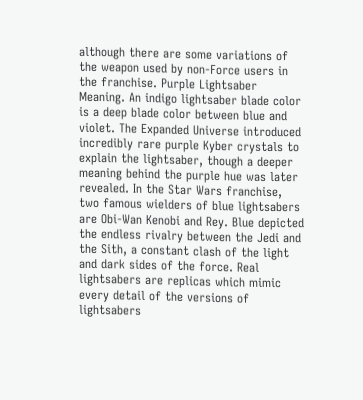although there are some variations of the weapon used by non-Force users in the franchise. Purple Lightsaber Meaning. An indigo lightsaber blade color is a deep blade color between blue and violet. The Expanded Universe introduced incredibly rare purple Kyber crystals to explain the lightsaber, though a deeper meaning behind the purple hue was later revealed. In the Star Wars franchise, two famous wielders of blue lightsabers are Obi-Wan Kenobi and Rey. Blue depicted the endless rivalry between the Jedi and the Sith, a constant clash of the light and dark sides of the force. Real lightsabers are replicas which mimic every detail of the versions of lightsabers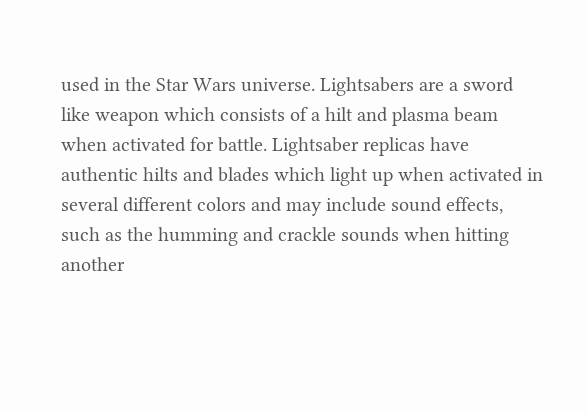used in the Star Wars universe. Lightsabers are a sword like weapon which consists of a hilt and plasma beam when activated for battle. Lightsaber replicas have authentic hilts and blades which light up when activated in several different colors and may include sound effects, such as the humming and crackle sounds when hitting another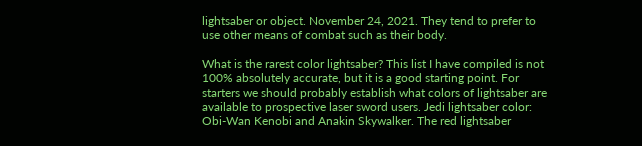lightsaber or object. November 24, 2021. They tend to prefer to use other means of combat such as their body.

What is the rarest color lightsaber? This list I have compiled is not 100% absolutely accurate, but it is a good starting point. For starters we should probably establish what colors of lightsaber are available to prospective laser sword users. Jedi lightsaber color: Obi-Wan Kenobi and Anakin Skywalker. The red lightsaber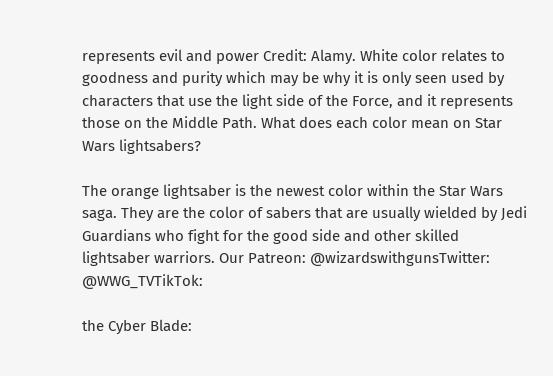represents evil and power Credit: Alamy. White color relates to goodness and purity which may be why it is only seen used by characters that use the light side of the Force, and it represents those on the Middle Path. What does each color mean on Star Wars lightsabers?

The orange lightsaber is the newest color within the Star Wars saga. They are the color of sabers that are usually wielded by Jedi Guardians who fight for the good side and other skilled lightsaber warriors. Our Patreon: @wizardswithgunsTwitter: @WWG_TVTikTok:

the Cyber Blade: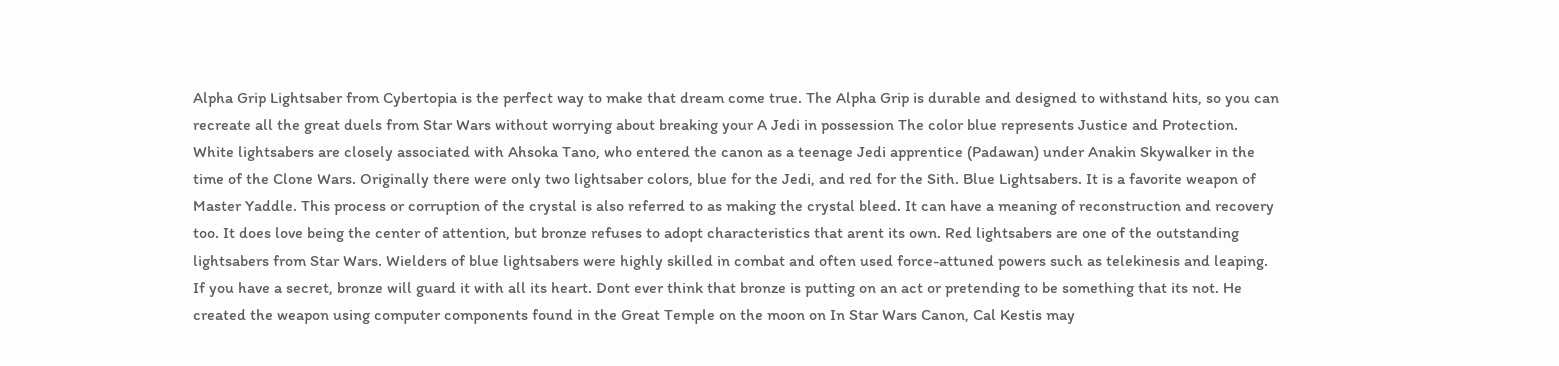Alpha Grip Lightsaber from Cybertopia is the perfect way to make that dream come true. The Alpha Grip is durable and designed to withstand hits, so you can recreate all the great duels from Star Wars without worrying about breaking your A Jedi in possession The color blue represents Justice and Protection. White lightsabers are closely associated with Ahsoka Tano, who entered the canon as a teenage Jedi apprentice (Padawan) under Anakin Skywalker in the time of the Clone Wars. Originally there were only two lightsaber colors, blue for the Jedi, and red for the Sith. Blue Lightsabers. It is a favorite weapon of Master Yaddle. This process or corruption of the crystal is also referred to as making the crystal bleed. It can have a meaning of reconstruction and recovery too. It does love being the center of attention, but bronze refuses to adopt characteristics that arent its own. Red lightsabers are one of the outstanding lightsabers from Star Wars. Wielders of blue lightsabers were highly skilled in combat and often used force-attuned powers such as telekinesis and leaping. If you have a secret, bronze will guard it with all its heart. Dont ever think that bronze is putting on an act or pretending to be something that its not. He created the weapon using computer components found in the Great Temple on the moon on In Star Wars Canon, Cal Kestis may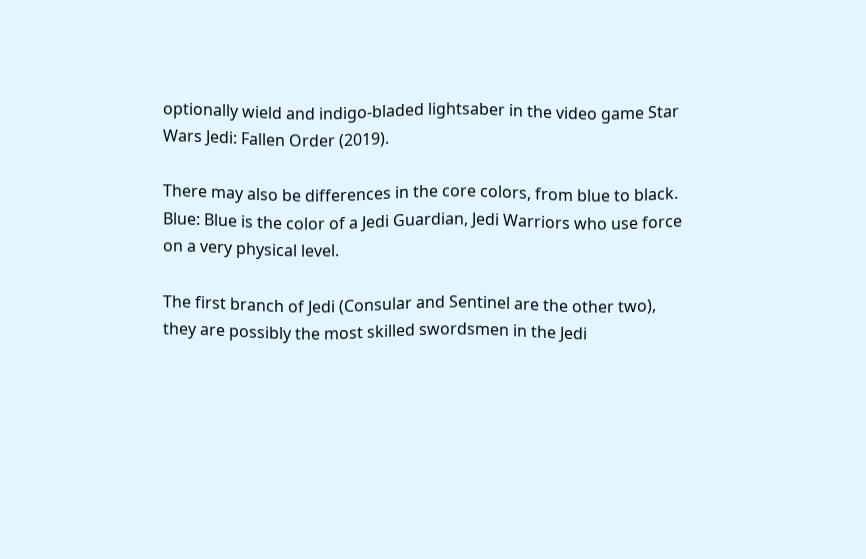optionally wield and indigo-bladed lightsaber in the video game Star Wars Jedi: Fallen Order (2019).

There may also be differences in the core colors, from blue to black. Blue: Blue is the color of a Jedi Guardian, Jedi Warriors who use force on a very physical level.

The first branch of Jedi (Consular and Sentinel are the other two), they are possibly the most skilled swordsmen in the Jedi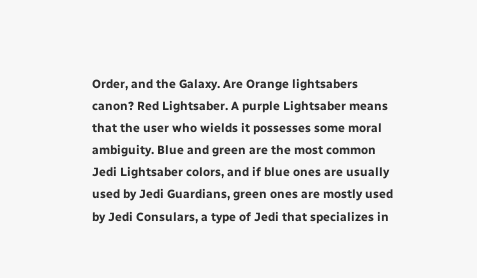Order, and the Galaxy. Are Orange lightsabers canon? Red Lightsaber. A purple Lightsaber means that the user who wields it possesses some moral ambiguity. Blue and green are the most common Jedi Lightsaber colors, and if blue ones are usually used by Jedi Guardians, green ones are mostly used by Jedi Consulars, a type of Jedi that specializes in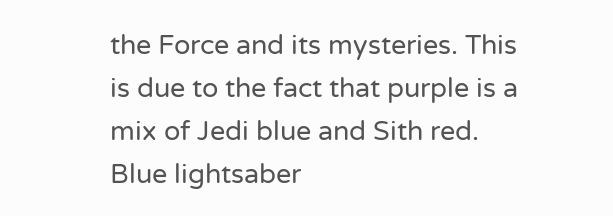the Force and its mysteries. This is due to the fact that purple is a mix of Jedi blue and Sith red. Blue lightsaber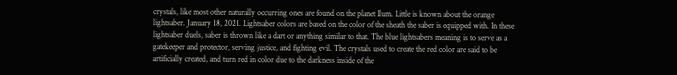crystals, like most other naturally occurring ones are found on the planet Ilum. Little is known about the orange lightsaber. January 18, 2021. Lightsaber colors are based on the color of the sheath the saber is equipped with. In these lightsaber duels, saber is thrown like a dart or anything similar to that. The blue lightsabers meaning is to serve as a gatekeeper and protector, serving justice, and fighting evil. The crystals used to create the red color are said to be artificially created, and turn red in color due to the darkness inside of the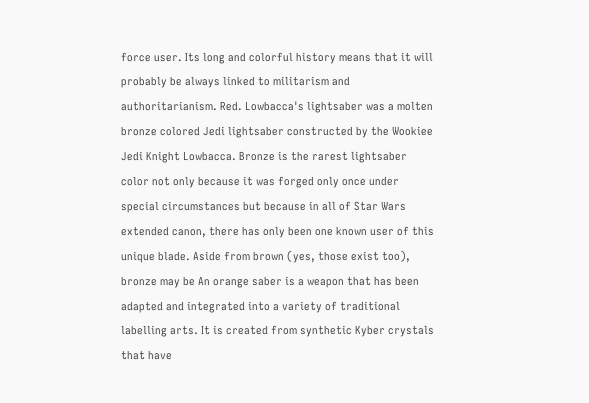force user. Its long and colorful history means that it will probably be always linked to militarism and authoritarianism. Red. Lowbacca's lightsaber was a molten bronze colored Jedi lightsaber constructed by the Wookiee Jedi Knight Lowbacca. Bronze is the rarest lightsaber color not only because it was forged only once under special circumstances but because in all of Star Wars extended canon, there has only been one known user of this unique blade. Aside from brown (yes, those exist too), bronze may be An orange saber is a weapon that has been adapted and integrated into a variety of traditional labelling arts. It is created from synthetic Kyber crystals that have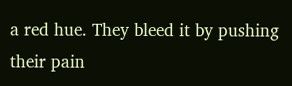a red hue. They bleed it by pushing their pain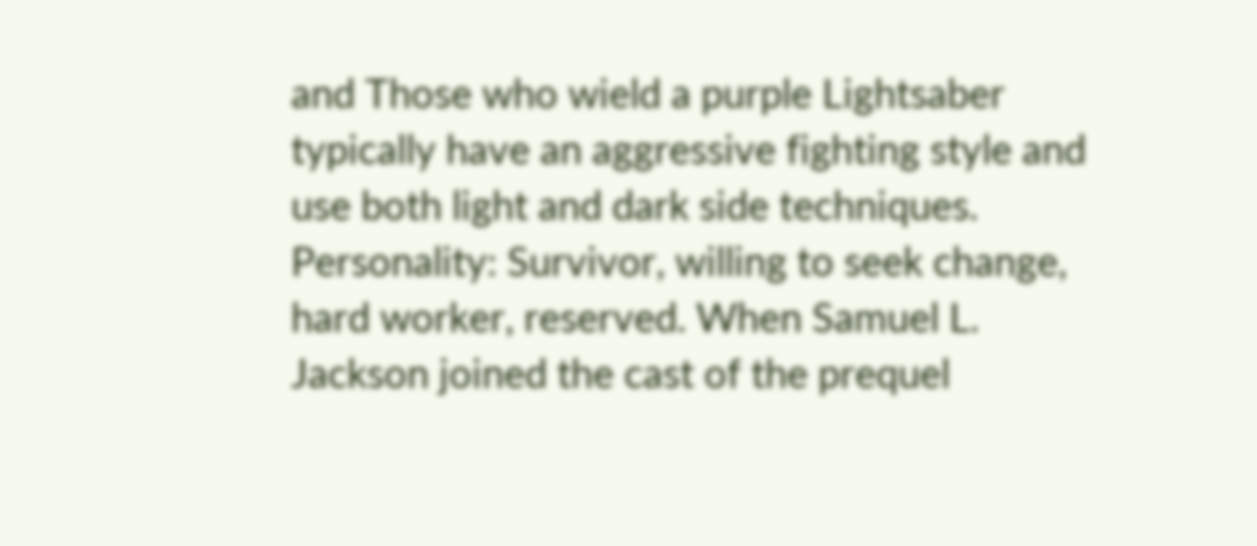and Those who wield a purple Lightsaber typically have an aggressive fighting style and use both light and dark side techniques. Personality: Survivor, willing to seek change, hard worker, reserved. When Samuel L. Jackson joined the cast of the prequel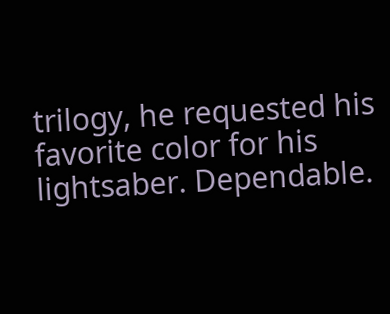trilogy, he requested his favorite color for his lightsaber. Dependable.